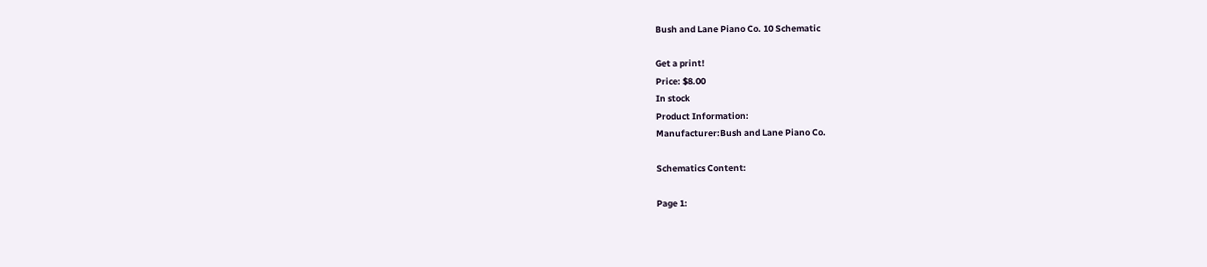Bush and Lane Piano Co. 10 Schematic

Get a print!
Price: $8.00
In stock
Product Information:
Manufacturer:Bush and Lane Piano Co.

Schematics Content:

Page 1: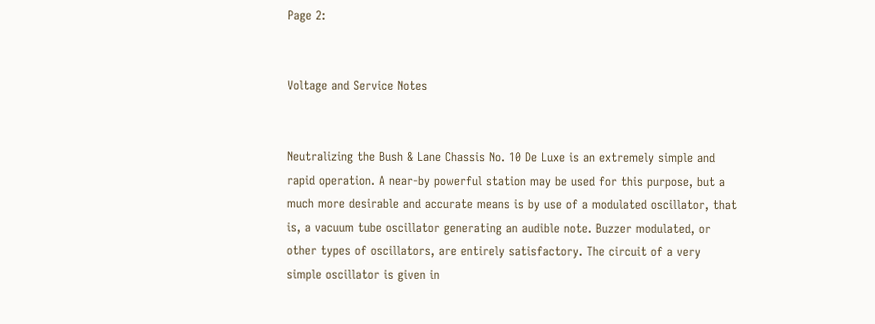Page 2:


Voltage and Service Notes


Neutralizing the Bush & Lane Chassis No. 10 De Luxe is an extremely simple and rapid operation. A near-by powerful station may be used for this purpose, but a much more desirable and accurate means is by use of a modulated oscillator, that is, a vacuum tube oscillator generating an audible note. Buzzer modulated, or other types of oscillators, are entirely satisfactory. The circuit of a very simple oscillator is given in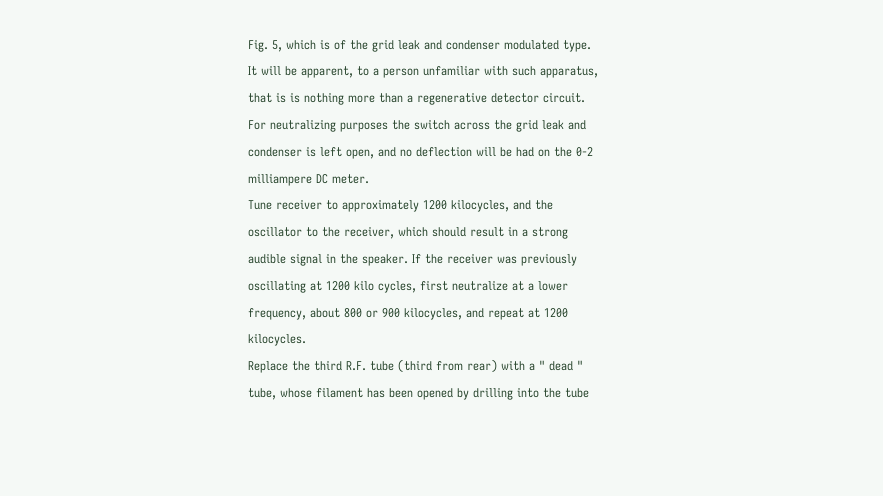Fig. 5, which is of the grid leak and condenser modulated type. It will be apparent, to a person unfamiliar with such apparatus, that is is nothing more than a regenerative detector circuit. For neutralizing purposes the switch across the grid leak and condenser is left open, and no deflection will be had on the 0-2 milliampere DC meter.
Tune receiver to approximately 1200 kilocycles, and the oscillator to the receiver, which should result in a strong audible signal in the speaker. If the receiver was previously oscillating at 1200 kilo cycles, first neutralize at a lower frequency, about 800 or 900 kilocycles, and repeat at 1200 kilocycles.
Replace the third R.F. tube (third from rear) with a " dead " tube, whose filament has been opened by drilling into the tube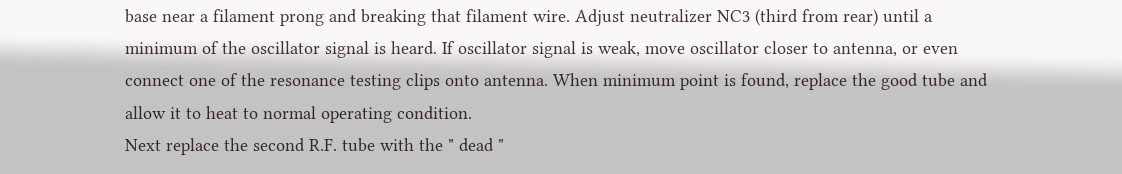base near a filament prong and breaking that filament wire. Adjust neutralizer NC3 (third from rear) until a minimum of the oscillator signal is heard. If oscillator signal is weak, move oscillator closer to antenna, or even connect one of the resonance testing clips onto antenna. When minimum point is found, replace the good tube and allow it to heat to normal operating condition.
Next replace the second R.F. tube with the " dead "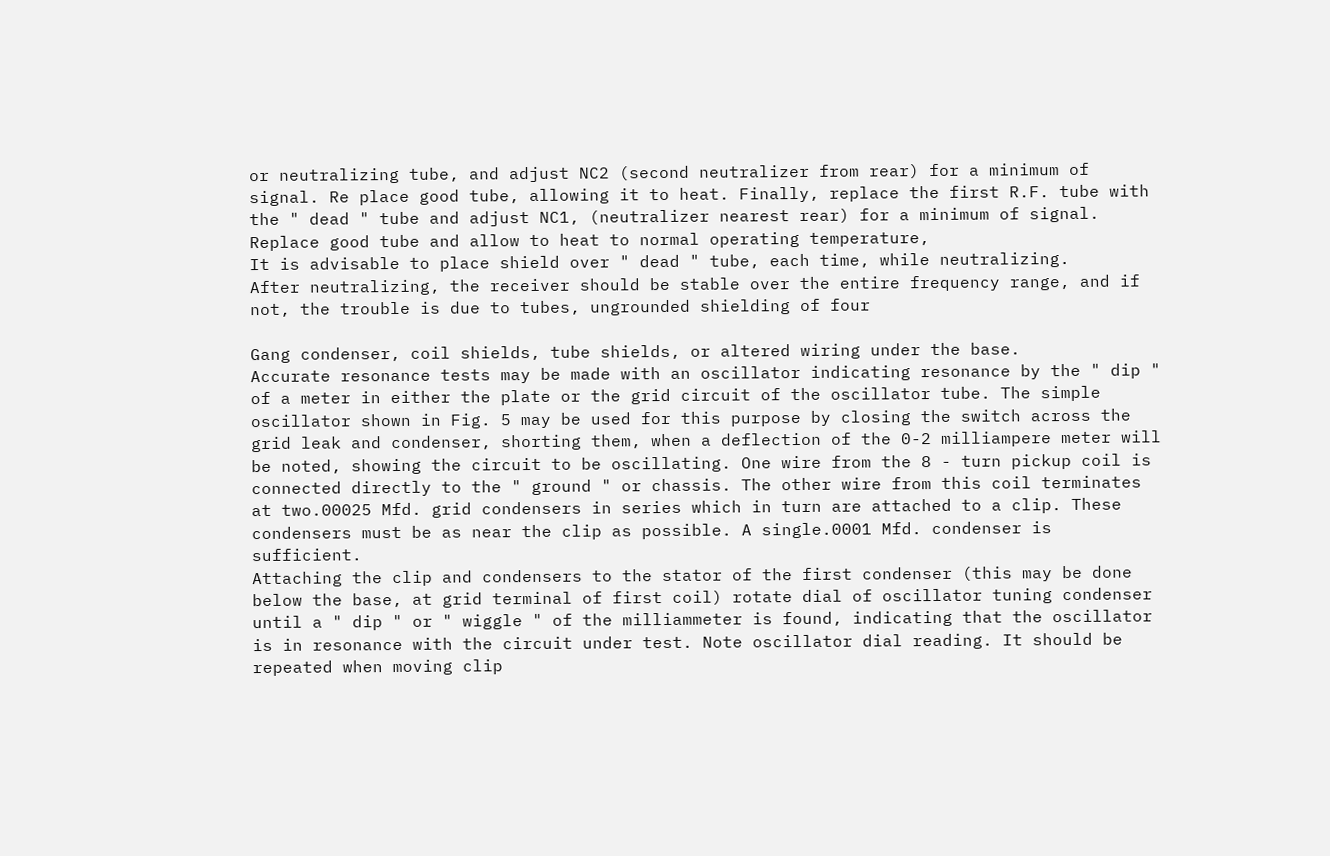or neutralizing tube, and adjust NC2 (second neutralizer from rear) for a minimum of signal. Re place good tube, allowing it to heat. Finally, replace the first R.F. tube with the " dead " tube and adjust NC1, (neutralizer nearest rear) for a minimum of signal. Replace good tube and allow to heat to normal operating temperature,
It is advisable to place shield over " dead " tube, each time, while neutralizing.
After neutralizing, the receiver should be stable over the entire frequency range, and if not, the trouble is due to tubes, ungrounded shielding of four

Gang condenser, coil shields, tube shields, or altered wiring under the base.
Accurate resonance tests may be made with an oscillator indicating resonance by the " dip " of a meter in either the plate or the grid circuit of the oscillator tube. The simple oscillator shown in Fig. 5 may be used for this purpose by closing the switch across the grid leak and condenser, shorting them, when a deflection of the 0-2 milliampere meter will be noted, showing the circuit to be oscillating. One wire from the 8 - turn pickup coil is connected directly to the " ground " or chassis. The other wire from this coil terminates at two.00025 Mfd. grid condensers in series which in turn are attached to a clip. These condensers must be as near the clip as possible. A single.0001 Mfd. condenser is sufficient.
Attaching the clip and condensers to the stator of the first condenser (this may be done below the base, at grid terminal of first coil) rotate dial of oscillator tuning condenser until a " dip " or " wiggle " of the milliammeter is found, indicating that the oscillator is in resonance with the circuit under test. Note oscillator dial reading. It should be repeated when moving clip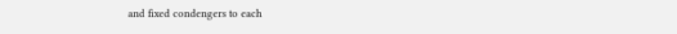and fixed condengers to each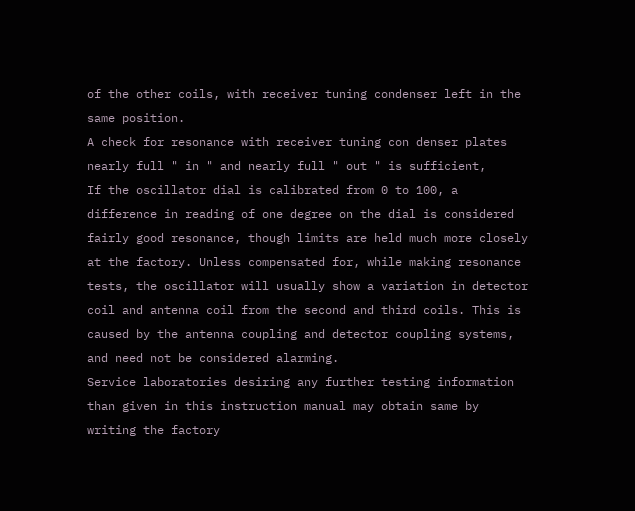of the other coils, with receiver tuning condenser left in the same position.
A check for resonance with receiver tuning con denser plates nearly full " in " and nearly full " out " is sufficient,
If the oscillator dial is calibrated from 0 to 100, a difference in reading of one degree on the dial is considered fairly good resonance, though limits are held much more closely at the factory. Unless compensated for, while making resonance tests, the oscillator will usually show a variation in detector coil and antenna coil from the second and third coils. This is caused by the antenna coupling and detector coupling systems, and need not be considered alarming.
Service laboratories desiring any further testing information than given in this instruction manual may obtain same by writing the factory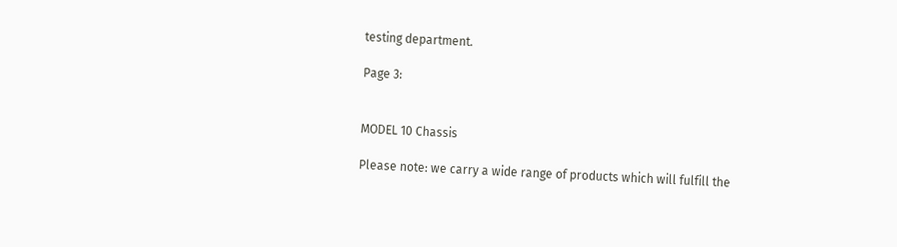testing department.

Page 3:


MODEL 10 Chassis

Please note: we carry a wide range of products which will fulfill the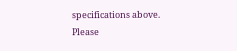specifications above. Please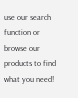use our search function or browse our products to find what you need!